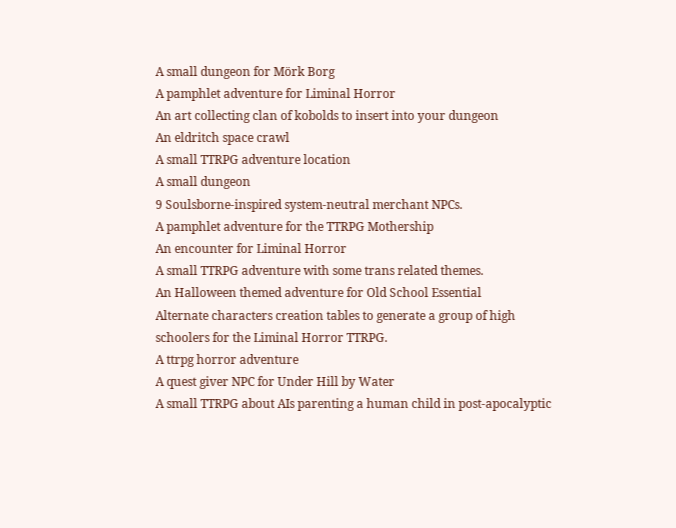A small dungeon for Mörk Borg
A pamphlet adventure for Liminal Horror
An art collecting clan of kobolds to insert into your dungeon
An eldritch space crawl
A small TTRPG adventure location
A small dungeon
9 Soulsborne-inspired system-neutral merchant NPCs.
A pamphlet adventure for the TTRPG Mothership
An encounter for Liminal Horror
A small TTRPG adventure with some trans related themes.
An Halloween themed adventure for Old School Essential
Alternate characters creation tables to generate a group of high schoolers for the Liminal Horror TTRPG.
A ttrpg horror adventure
A quest giver NPC for Under Hill by Water
A small TTRPG about AIs parenting a human child in post-apocalyptic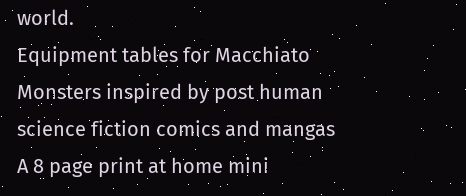world.
Equipment tables for Macchiato Monsters inspired by post human science fiction comics and mangas
A 8 page print at home mini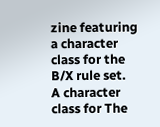zine featuring a character class for the B/X rule set.
A character class for The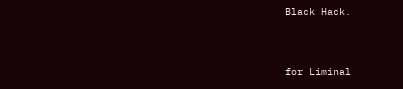Black Hack.


for Liminal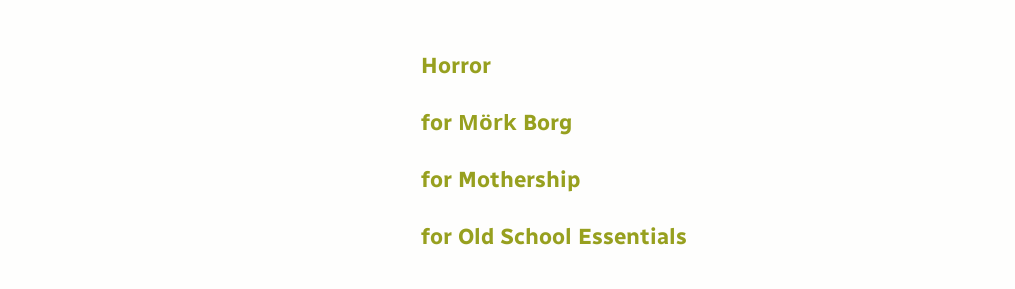Horror

for Mörk Borg

for Mothership

for Old School Essentials